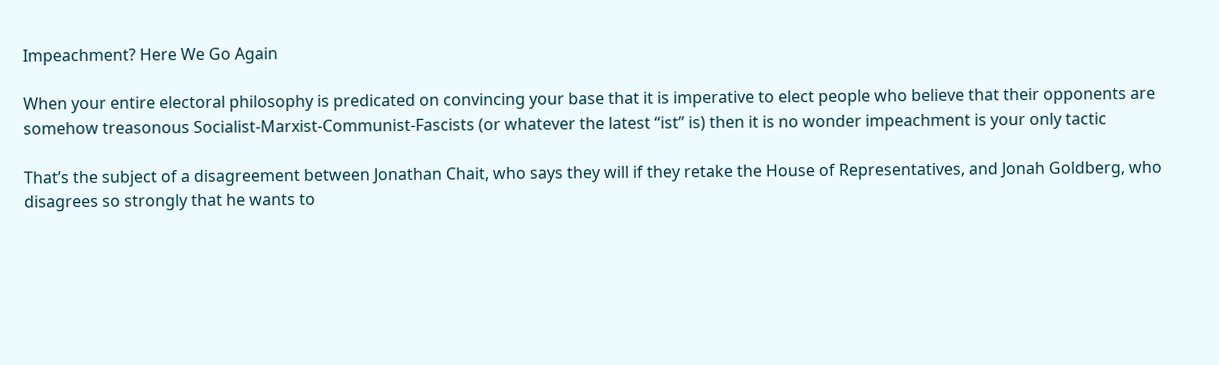Impeachment? Here We Go Again

When your entire electoral philosophy is predicated on convincing your base that it is imperative to elect people who believe that their opponents are somehow treasonous Socialist-Marxist-Communist-Fascists (or whatever the latest “ist” is) then it is no wonder impeachment is your only tactic

That’s the subject of a disagreement between Jonathan Chait, who says they will if they retake the House of Representatives, and Jonah Goldberg, who disagrees so strongly that he wants to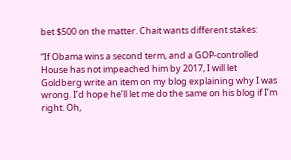bet $500 on the matter. Chait wants different stakes:

“If Obama wins a second term, and a GOP-controlled House has not impeached him by 2017, I will let Goldberg write an item on my blog explaining why I was wrong. I’d hope he’ll let me do the same on his blog if I’m right. Oh,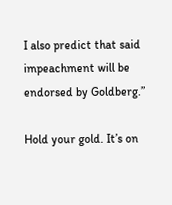I also predict that said impeachment will be endorsed by Goldberg.”

Hold your gold. It’s on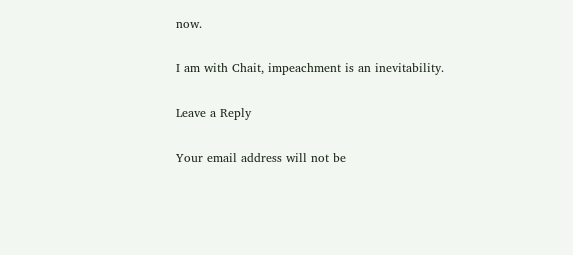now.

I am with Chait, impeachment is an inevitability.

Leave a Reply

Your email address will not be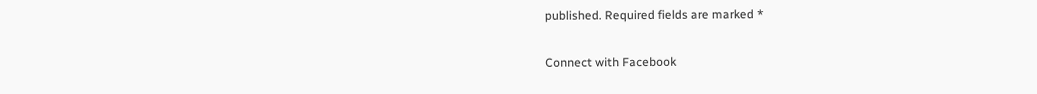published. Required fields are marked *

Connect with Facebook